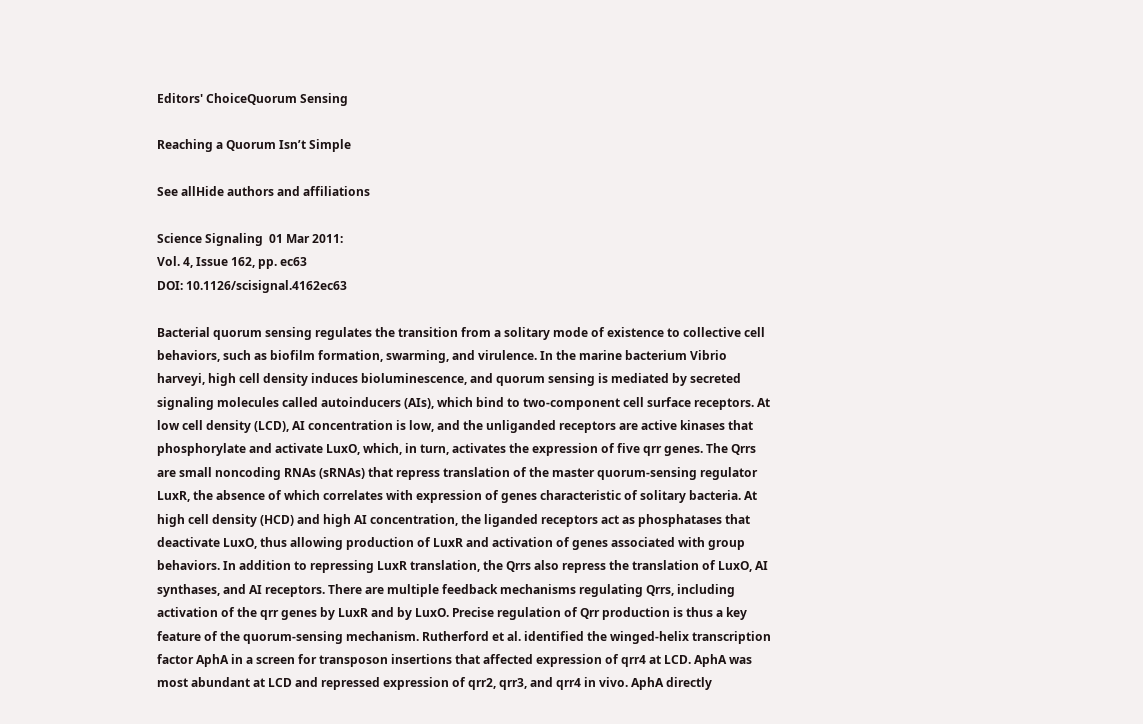Editors' ChoiceQuorum Sensing

Reaching a Quorum Isn’t Simple

See allHide authors and affiliations

Science Signaling  01 Mar 2011:
Vol. 4, Issue 162, pp. ec63
DOI: 10.1126/scisignal.4162ec63

Bacterial quorum sensing regulates the transition from a solitary mode of existence to collective cell behaviors, such as biofilm formation, swarming, and virulence. In the marine bacterium Vibrio harveyi, high cell density induces bioluminescence, and quorum sensing is mediated by secreted signaling molecules called autoinducers (AIs), which bind to two-component cell surface receptors. At low cell density (LCD), AI concentration is low, and the unliganded receptors are active kinases that phosphorylate and activate LuxO, which, in turn, activates the expression of five qrr genes. The Qrrs are small noncoding RNAs (sRNAs) that repress translation of the master quorum-sensing regulator LuxR, the absence of which correlates with expression of genes characteristic of solitary bacteria. At high cell density (HCD) and high AI concentration, the liganded receptors act as phosphatases that deactivate LuxO, thus allowing production of LuxR and activation of genes associated with group behaviors. In addition to repressing LuxR translation, the Qrrs also repress the translation of LuxO, AI synthases, and AI receptors. There are multiple feedback mechanisms regulating Qrrs, including activation of the qrr genes by LuxR and by LuxO. Precise regulation of Qrr production is thus a key feature of the quorum-sensing mechanism. Rutherford et al. identified the winged-helix transcription factor AphA in a screen for transposon insertions that affected expression of qrr4 at LCD. AphA was most abundant at LCD and repressed expression of qrr2, qrr3, and qrr4 in vivo. AphA directly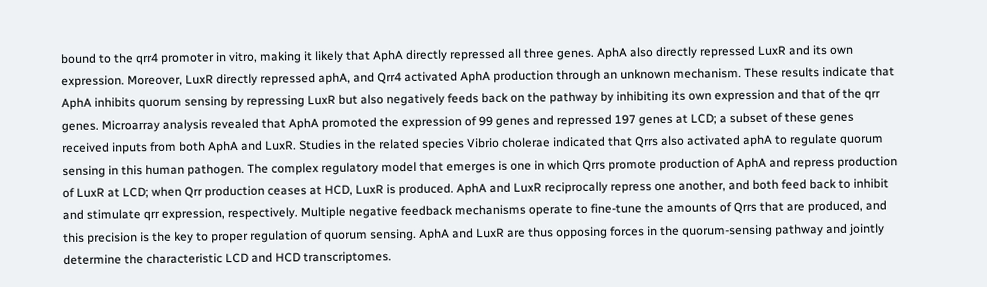bound to the qrr4 promoter in vitro, making it likely that AphA directly repressed all three genes. AphA also directly repressed LuxR and its own expression. Moreover, LuxR directly repressed aphA, and Qrr4 activated AphA production through an unknown mechanism. These results indicate that AphA inhibits quorum sensing by repressing LuxR but also negatively feeds back on the pathway by inhibiting its own expression and that of the qrr genes. Microarray analysis revealed that AphA promoted the expression of 99 genes and repressed 197 genes at LCD; a subset of these genes received inputs from both AphA and LuxR. Studies in the related species Vibrio cholerae indicated that Qrrs also activated aphA to regulate quorum sensing in this human pathogen. The complex regulatory model that emerges is one in which Qrrs promote production of AphA and repress production of LuxR at LCD; when Qrr production ceases at HCD, LuxR is produced. AphA and LuxR reciprocally repress one another, and both feed back to inhibit and stimulate qrr expression, respectively. Multiple negative feedback mechanisms operate to fine-tune the amounts of Qrrs that are produced, and this precision is the key to proper regulation of quorum sensing. AphA and LuxR are thus opposing forces in the quorum-sensing pathway and jointly determine the characteristic LCD and HCD transcriptomes.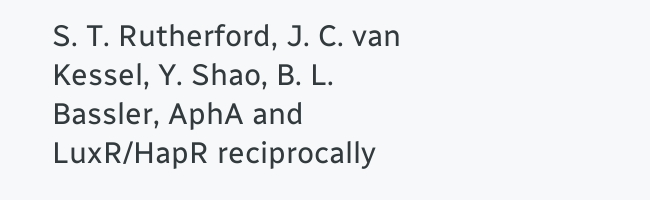S. T. Rutherford, J. C. van Kessel, Y. Shao, B. L. Bassler, AphA and LuxR/HapR reciprocally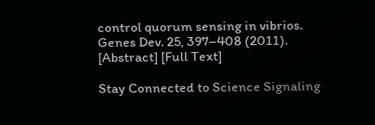control quorum sensing in vibrios. Genes Dev. 25, 397–408 (2011). [Abstract] [Full Text]

Stay Connected to Science Signaling